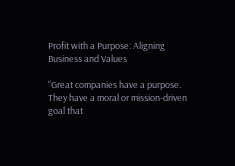Profit with a Purpose: Aligning Business and Values

“Great companies have a purpose. They have a moral or mission-driven goal that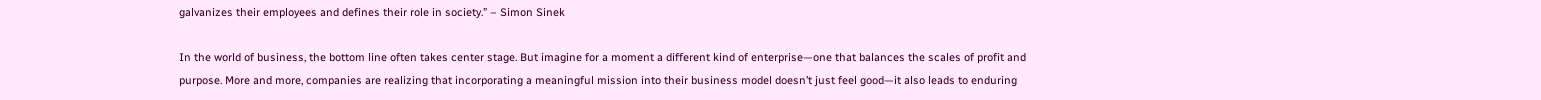galvanizes their employees and defines their role in society.” – Simon Sinek

In the world of business, the bottom line often takes center stage. But imagine for a moment a different kind of enterprise—one that balances the scales of profit and purpose. More and more, companies are realizing that incorporating a meaningful mission into their business model doesn’t just feel good—it also leads to enduring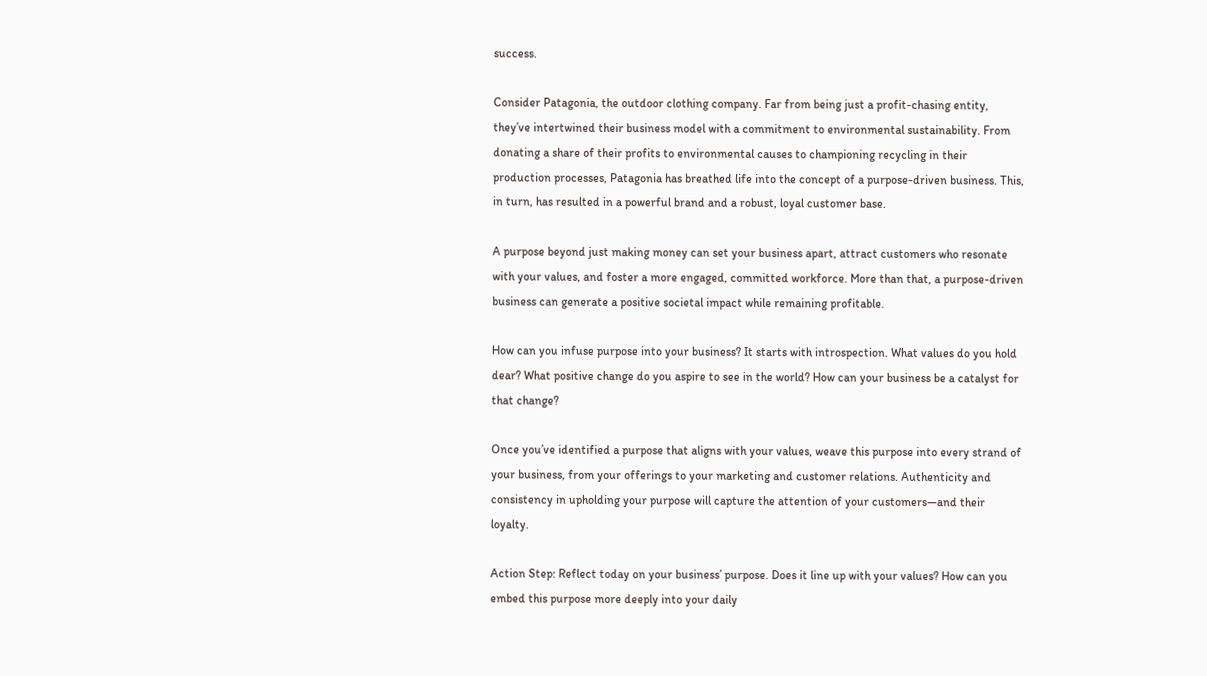success.

Consider Patagonia, the outdoor clothing company. Far from being just a profit-chasing entity, they’ve intertwined their business model with a commitment to environmental sustainability. From donating a share of their profits to environmental causes to championing recycling in their production processes, Patagonia has breathed life into the concept of a purpose-driven business. This, in turn, has resulted in a powerful brand and a robust, loyal customer base.

A purpose beyond just making money can set your business apart, attract customers who resonate with your values, and foster a more engaged, committed workforce. More than that, a purpose-driven business can generate a positive societal impact while remaining profitable.

How can you infuse purpose into your business? It starts with introspection. What values do you hold dear? What positive change do you aspire to see in the world? How can your business be a catalyst for that change?

Once you’ve identified a purpose that aligns with your values, weave this purpose into every strand of your business, from your offerings to your marketing and customer relations. Authenticity and consistency in upholding your purpose will capture the attention of your customers—and their loyalty.

Action Step: Reflect today on your business’ purpose. Does it line up with your values? How can you embed this purpose more deeply into your daily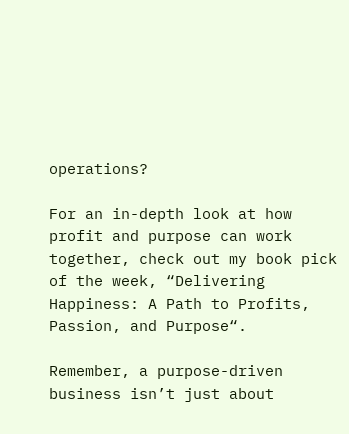operations?

For an in-depth look at how profit and purpose can work together, check out my book pick of the week, “Delivering Happiness: A Path to Profits, Passion, and Purpose“.

Remember, a purpose-driven business isn’t just about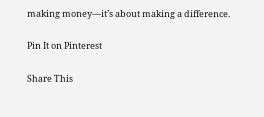making money—it’s about making a difference.

Pin It on Pinterest

Share This